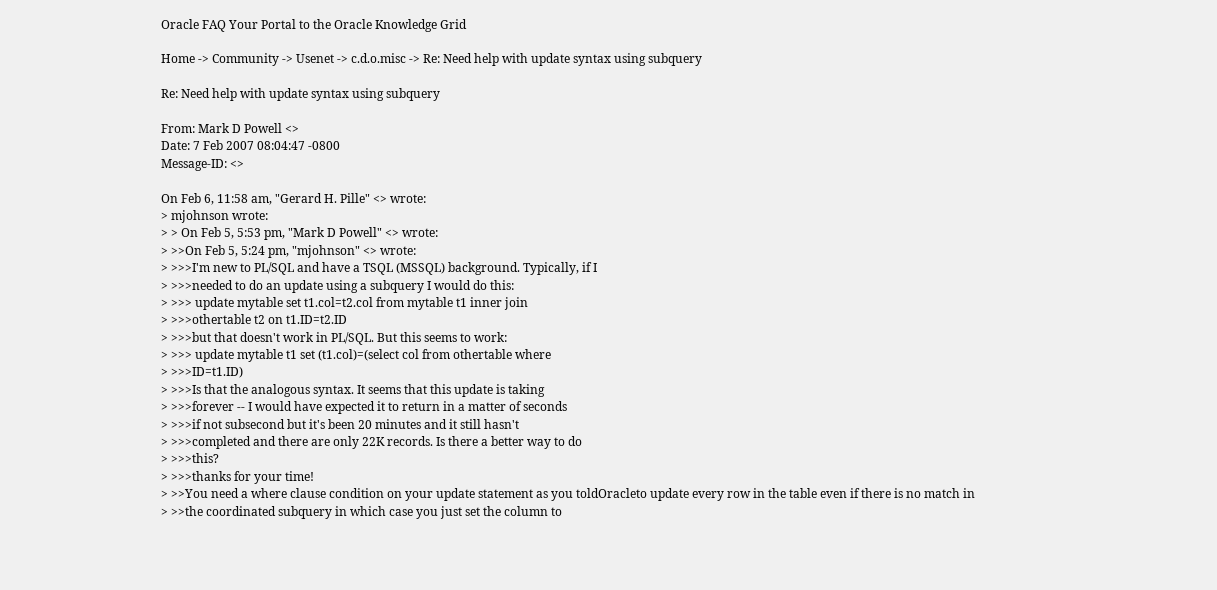Oracle FAQ Your Portal to the Oracle Knowledge Grid

Home -> Community -> Usenet -> c.d.o.misc -> Re: Need help with update syntax using subquery

Re: Need help with update syntax using subquery

From: Mark D Powell <>
Date: 7 Feb 2007 08:04:47 -0800
Message-ID: <>

On Feb 6, 11:58 am, "Gerard H. Pille" <> wrote:
> mjohnson wrote:
> > On Feb 5, 5:53 pm, "Mark D Powell" <> wrote:
> >>On Feb 5, 5:24 pm, "mjohnson" <> wrote:
> >>>I'm new to PL/SQL and have a TSQL (MSSQL) background. Typically, if I
> >>>needed to do an update using a subquery I would do this:
> >>> update mytable set t1.col=t2.col from mytable t1 inner join
> >>>othertable t2 on t1.ID=t2.ID
> >>>but that doesn't work in PL/SQL. But this seems to work:
> >>> update mytable t1 set (t1.col)=(select col from othertable where
> >>>ID=t1.ID)
> >>>Is that the analogous syntax. It seems that this update is taking
> >>>forever -- I would have expected it to return in a matter of seconds
> >>>if not subsecond but it's been 20 minutes and it still hasn't
> >>>completed and there are only 22K records. Is there a better way to do
> >>>this?
> >>>thanks for your time!
> >>You need a where clause condition on your update statement as you toldOracleto update every row in the table even if there is no match in
> >>the coordinated subquery in which case you just set the column to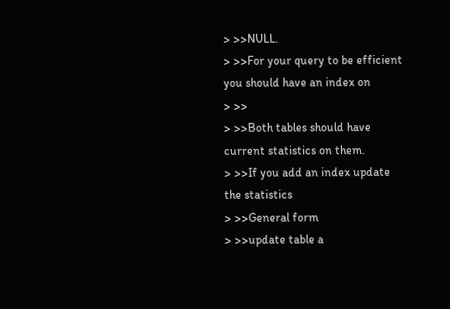> >>NULL.
> >>For your query to be efficient you should have an index on
> >>
> >>Both tables should have current statistics on them.
> >>If you add an index update the statistics
> >>General form
> >>update table a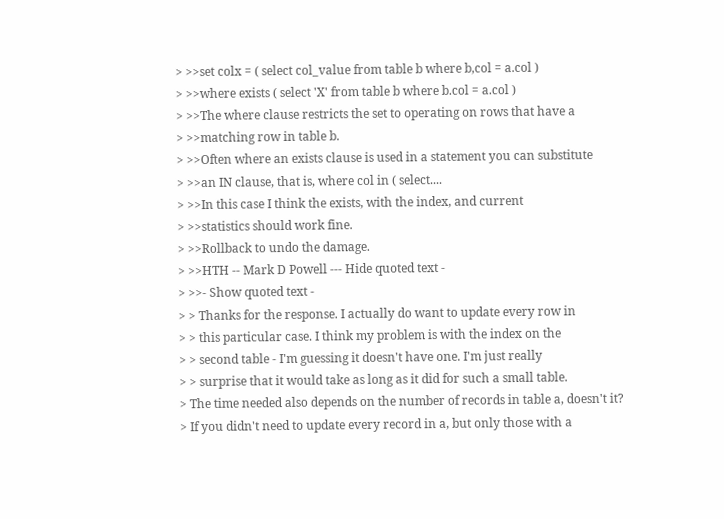> >>set colx = ( select col_value from table b where b,col = a.col )
> >>where exists ( select 'X' from table b where b.col = a.col )
> >>The where clause restricts the set to operating on rows that have a
> >>matching row in table b.
> >>Often where an exists clause is used in a statement you can substitute
> >>an IN clause, that is, where col in ( select....
> >>In this case I think the exists, with the index, and current
> >>statistics should work fine.
> >>Rollback to undo the damage.
> >>HTH -- Mark D Powell --- Hide quoted text -
> >>- Show quoted text -
> > Thanks for the response. I actually do want to update every row in
> > this particular case. I think my problem is with the index on the
> > second table - I'm guessing it doesn't have one. I'm just really
> > surprise that it would take as long as it did for such a small table.
> The time needed also depends on the number of records in table a, doesn't it?
> If you didn't need to update every record in a, but only those with a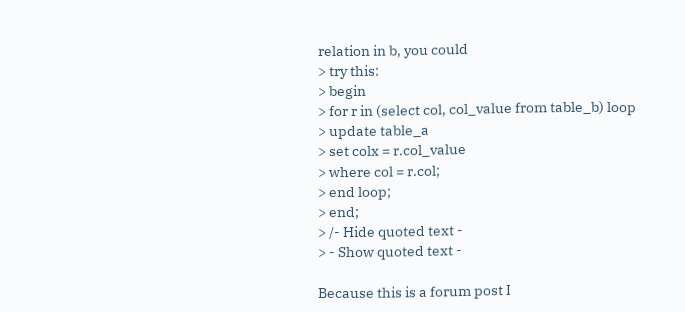relation in b, you could
> try this:
> begin
> for r in (select col, col_value from table_b) loop
> update table_a
> set colx = r.col_value
> where col = r.col;
> end loop;
> end;
> /- Hide quoted text -
> - Show quoted text -

Because this is a forum post I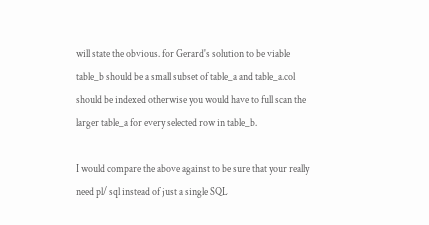will state the obvious. for Gerard's solution to be viable table_b should be a small subset of table_a and table_a.col should be indexed otherwise you would have to full scan the larger table_a for every selected row in table_b.

I would compare the above against to be sure that your really need pl/ sql instead of just a single SQL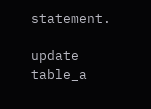statement.

update table_a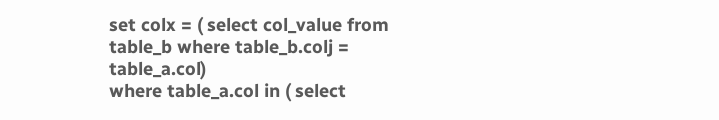set colx = ( select col_value from table_b where table_b.colj = table_a.col)
where table_a.col in ( select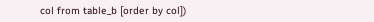col from table_b [order by col])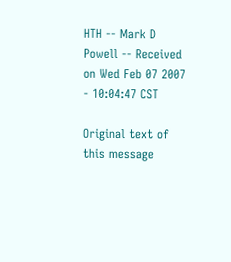HTH -- Mark D Powell -- Received on Wed Feb 07 2007 - 10:04:47 CST

Original text of this message